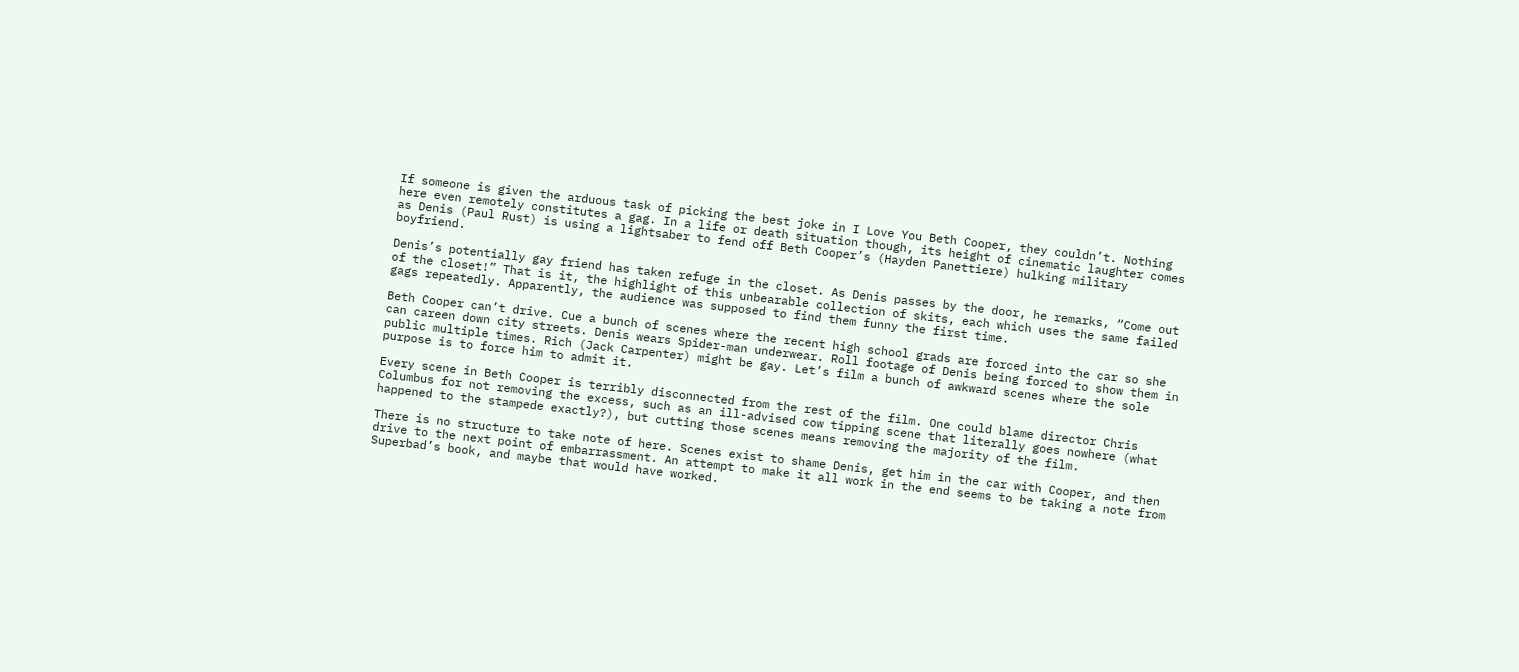If someone is given the arduous task of picking the best joke in I Love You Beth Cooper, they couldn’t. Nothing here even remotely constitutes a gag. In a life or death situation though, its height of cinematic laughter comes as Denis (Paul Rust) is using a lightsaber to fend off Beth Cooper’s (Hayden Panettiere) hulking military boyfriend.

Denis’s potentially gay friend has taken refuge in the closet. As Denis passes by the door, he remarks, “Come out of the closet!” That is it, the highlight of this unbearable collection of skits, each which uses the same failed gags repeatedly. Apparently, the audience was supposed to find them funny the first time.

Beth Cooper can’t drive. Cue a bunch of scenes where the recent high school grads are forced into the car so she can careen down city streets. Denis wears Spider-man underwear. Roll footage of Denis being forced to show them in public multiple times. Rich (Jack Carpenter) might be gay. Let’s film a bunch of awkward scenes where the sole purpose is to force him to admit it.

Every scene in Beth Cooper is terribly disconnected from the rest of the film. One could blame director Chris Columbus for not removing the excess, such as an ill-advised cow tipping scene that literally goes nowhere (what happened to the stampede exactly?), but cutting those scenes means removing the majority of the film.

There is no structure to take note of here. Scenes exist to shame Denis, get him in the car with Cooper, and then drive to the next point of embarrassment. An attempt to make it all work in the end seems to be taking a note from Superbad’s book, and maybe that would have worked.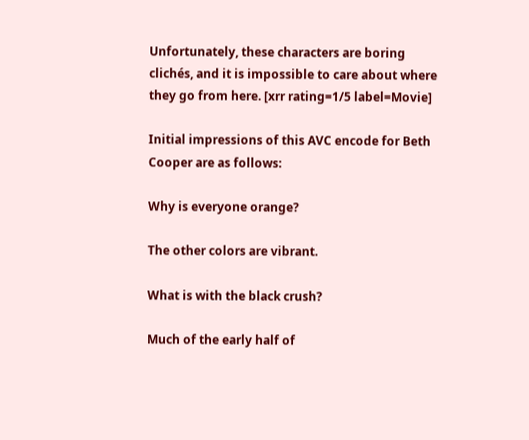Unfortunately, these characters are boring clichés, and it is impossible to care about where they go from here. [xrr rating=1/5 label=Movie]

Initial impressions of this AVC encode for Beth Cooper are as follows:

Why is everyone orange?

The other colors are vibrant.

What is with the black crush?

Much of the early half of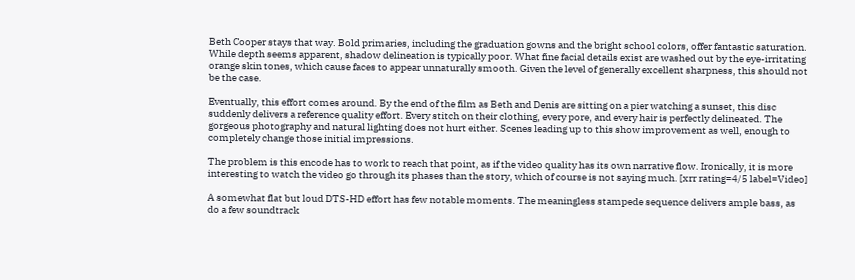Beth Cooper stays that way. Bold primaries, including the graduation gowns and the bright school colors, offer fantastic saturation. While depth seems apparent, shadow delineation is typically poor. What fine facial details exist are washed out by the eye-irritating orange skin tones, which cause faces to appear unnaturally smooth. Given the level of generally excellent sharpness, this should not be the case.

Eventually, this effort comes around. By the end of the film as Beth and Denis are sitting on a pier watching a sunset, this disc suddenly delivers a reference quality effort. Every stitch on their clothing, every pore, and every hair is perfectly delineated. The gorgeous photography and natural lighting does not hurt either. Scenes leading up to this show improvement as well, enough to completely change those initial impressions.

The problem is this encode has to work to reach that point, as if the video quality has its own narrative flow. Ironically, it is more interesting to watch the video go through its phases than the story, which of course is not saying much. [xrr rating=4/5 label=Video]

A somewhat flat but loud DTS-HD effort has few notable moments. The meaningless stampede sequence delivers ample bass, as do a few soundtrack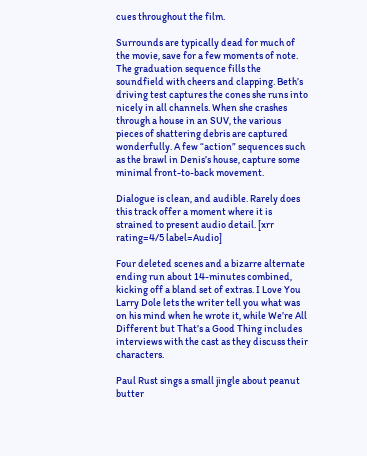cues throughout the film.

Surrounds are typically dead for much of the movie, save for a few moments of note. The graduation sequence fills the soundfield with cheers and clapping. Beth’s driving test captures the cones she runs into nicely in all channels. When she crashes through a house in an SUV, the various pieces of shattering debris are captured wonderfully. A few “action” sequences such as the brawl in Denis’s house, capture some minimal front-to-back movement.

Dialogue is clean, and audible. Rarely does this track offer a moment where it is strained to present audio detail. [xrr rating=4/5 label=Audio]

Four deleted scenes and a bizarre alternate ending run about 14-minutes combined, kicking off a bland set of extras. I Love You Larry Dole lets the writer tell you what was on his mind when he wrote it, while We’re All Different but That’s a Good Thing includes interviews with the cast as they discuss their characters.

Paul Rust sings a small jingle about peanut butter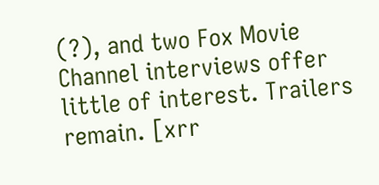(?), and two Fox Movie Channel interviews offer little of interest. Trailers remain. [xrr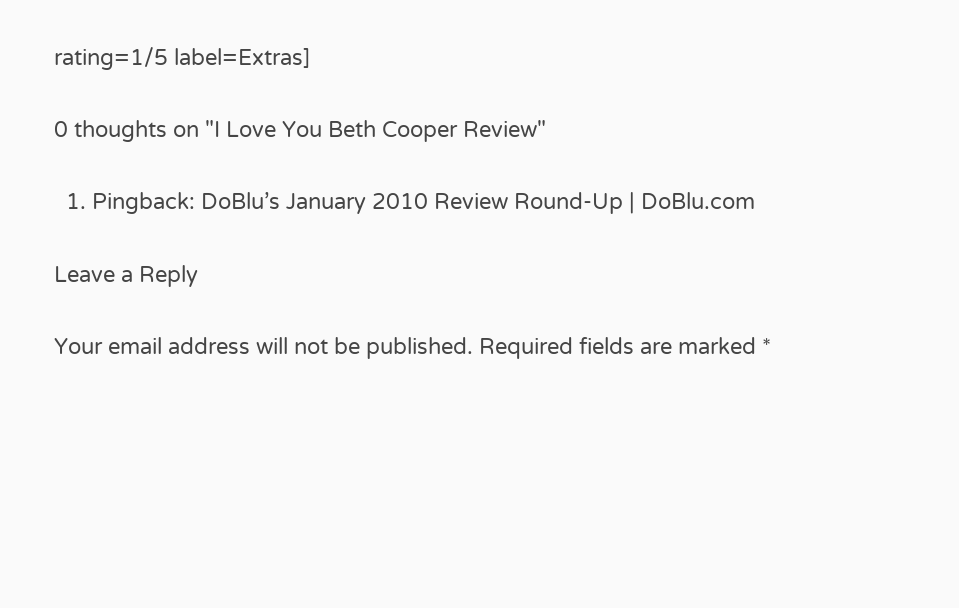rating=1/5 label=Extras]

0 thoughts on "I Love You Beth Cooper Review"

  1. Pingback: DoBlu’s January 2010 Review Round-Up | DoBlu.com

Leave a Reply

Your email address will not be published. Required fields are marked *